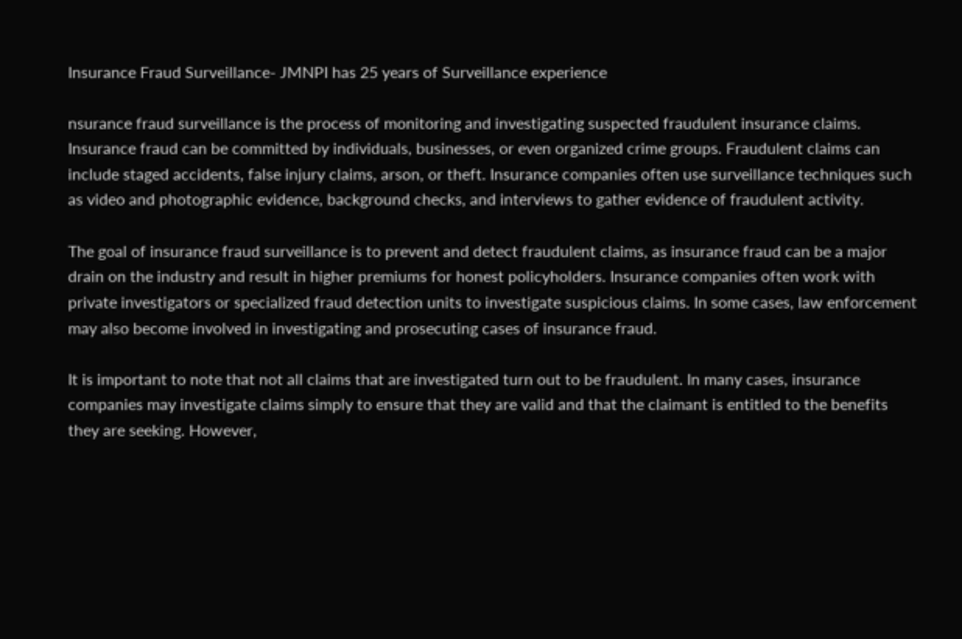Insurance Fraud Surveillance- JMNPI has 25 years of Surveillance experience

nsurance fraud surveillance is the process of monitoring and investigating suspected fraudulent insurance claims. Insurance fraud can be committed by individuals, businesses, or even organized crime groups. Fraudulent claims can include staged accidents, false injury claims, arson, or theft. Insurance companies often use surveillance techniques such as video and photographic evidence, background checks, and interviews to gather evidence of fraudulent activity.

The goal of insurance fraud surveillance is to prevent and detect fraudulent claims, as insurance fraud can be a major drain on the industry and result in higher premiums for honest policyholders. Insurance companies often work with private investigators or specialized fraud detection units to investigate suspicious claims. In some cases, law enforcement may also become involved in investigating and prosecuting cases of insurance fraud.

It is important to note that not all claims that are investigated turn out to be fraudulent. In many cases, insurance companies may investigate claims simply to ensure that they are valid and that the claimant is entitled to the benefits they are seeking. However,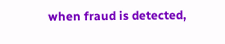when fraud is detected,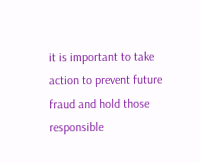it is important to take action to prevent future fraud and hold those responsible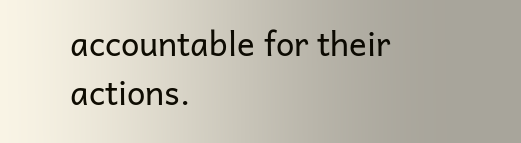accountable for their actions.